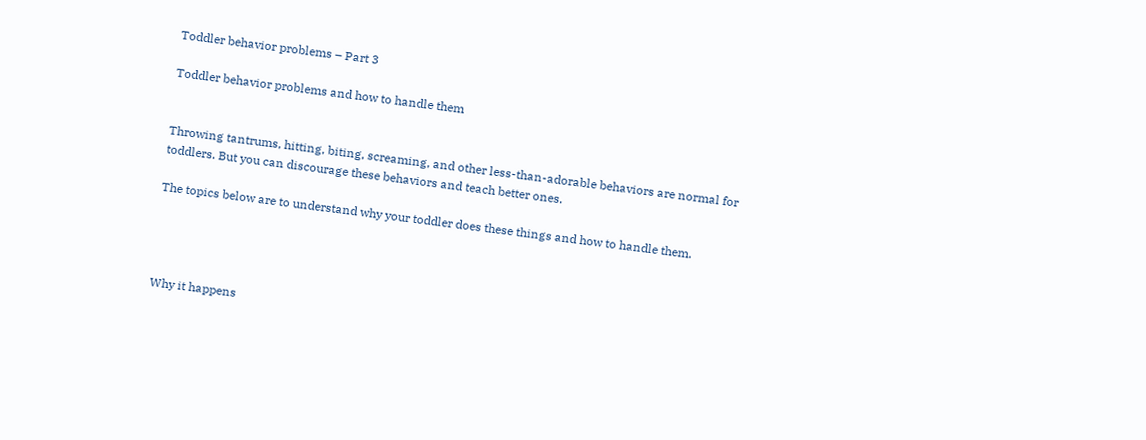Toddler behavior problems – Part 3

Toddler behavior problems and how to handle them


Throwing tantrums, hitting, biting, screaming, and other less-than-adorable behaviors are normal for toddlers. But you can discourage these behaviors and teach better ones.

The topics below are to understand why your toddler does these things and how to handle them.




Why it happens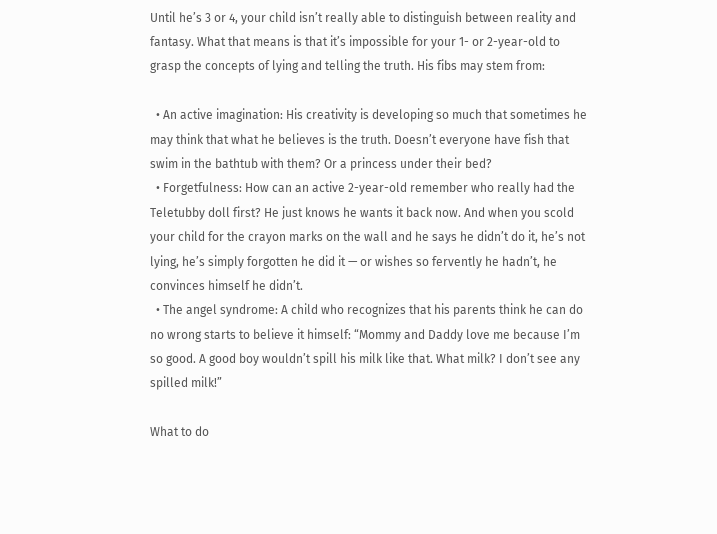Until he’s 3 or 4, your child isn’t really able to distinguish between reality and fantasy. What that means is that it’s impossible for your 1- or 2-year-old to grasp the concepts of lying and telling the truth. His fibs may stem from:

  • An active imagination: His creativity is developing so much that sometimes he may think that what he believes is the truth. Doesn’t everyone have fish that swim in the bathtub with them? Or a princess under their bed?
  • Forgetfulness: How can an active 2-year-old remember who really had the Teletubby doll first? He just knows he wants it back now. And when you scold your child for the crayon marks on the wall and he says he didn’t do it, he’s not lying, he’s simply forgotten he did it — or wishes so fervently he hadn’t, he convinces himself he didn’t.
  • The angel syndrome: A child who recognizes that his parents think he can do no wrong starts to believe it himself: “Mommy and Daddy love me because I’m so good. A good boy wouldn’t spill his milk like that. What milk? I don’t see any spilled milk!”

What to do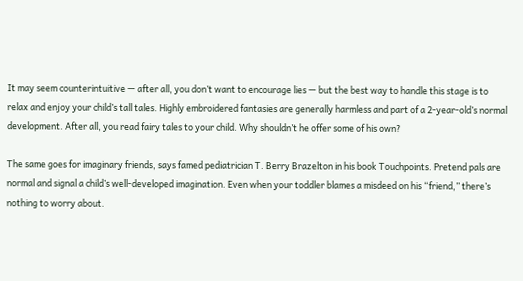It may seem counterintuitive — after all, you don’t want to encourage lies — but the best way to handle this stage is to relax and enjoy your child’s tall tales. Highly embroidered fantasies are generally harmless and part of a 2-year-old’s normal development. After all, you read fairy tales to your child. Why shouldn’t he offer some of his own?

The same goes for imaginary friends, says famed pediatrician T. Berry Brazelton in his book Touchpoints. Pretend pals are normal and signal a child’s well-developed imagination. Even when your toddler blames a misdeed on his “friend,” there’s nothing to worry about.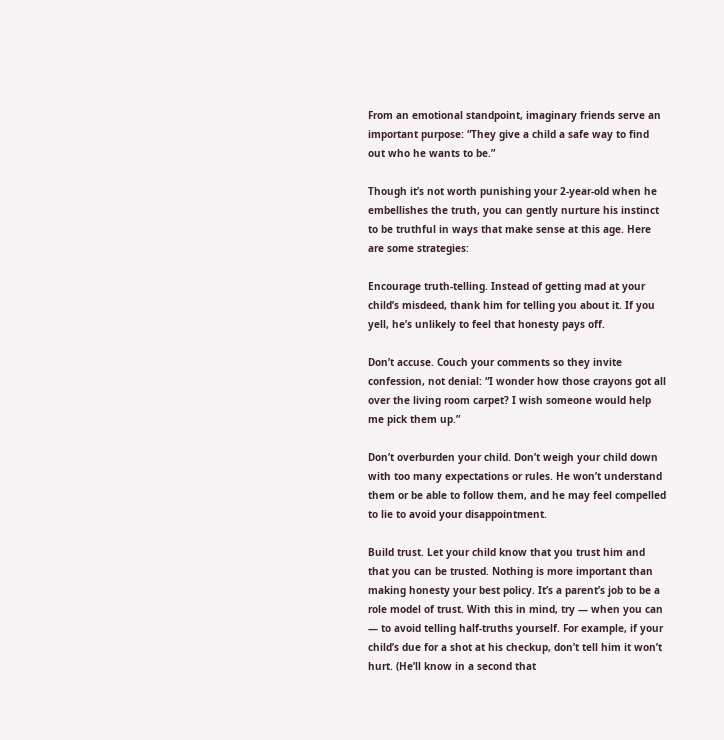From an emotional standpoint, imaginary friends serve an important purpose: “They give a child a safe way to find out who he wants to be.”

Though it’s not worth punishing your 2-year-old when he embellishes the truth, you can gently nurture his instinct to be truthful in ways that make sense at this age. Here are some strategies:

Encourage truth-telling. Instead of getting mad at your child’s misdeed, thank him for telling you about it. If you yell, he’s unlikely to feel that honesty pays off.

Don’t accuse. Couch your comments so they invite confession, not denial: “I wonder how those crayons got all over the living room carpet? I wish someone would help me pick them up.”

Don’t overburden your child. Don’t weigh your child down with too many expectations or rules. He won’t understand them or be able to follow them, and he may feel compelled to lie to avoid your disappointment.

Build trust. Let your child know that you trust him and that you can be trusted. Nothing is more important than making honesty your best policy. It’s a parent’s job to be a role model of trust. With this in mind, try — when you can — to avoid telling half-truths yourself. For example, if your child’s due for a shot at his checkup, don’t tell him it won’t hurt. (He’ll know in a second that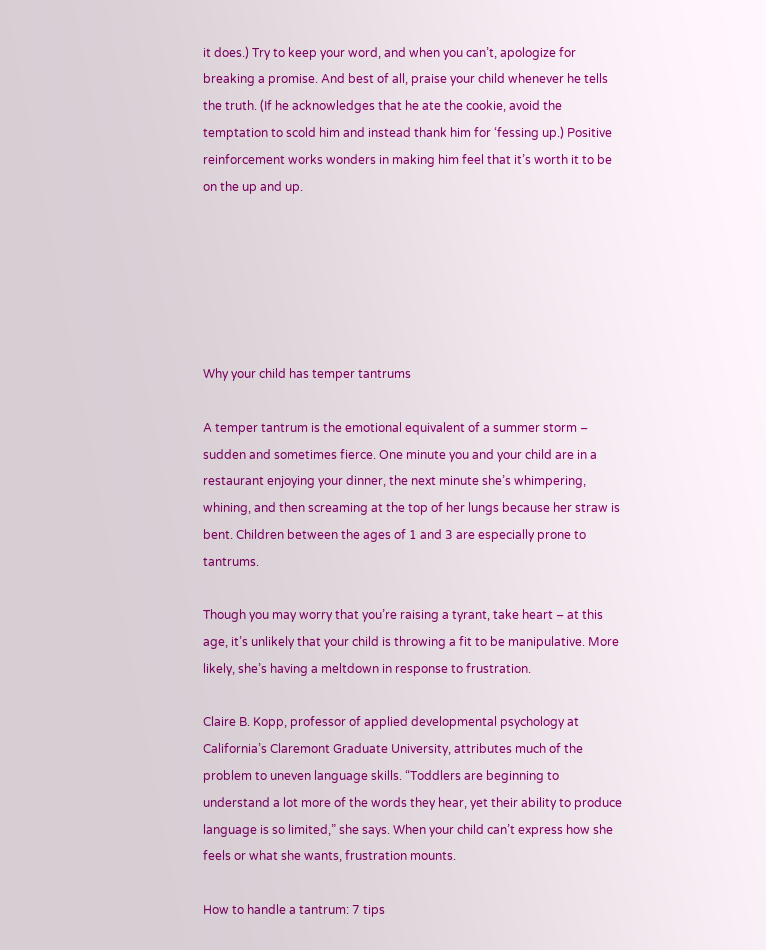it does.) Try to keep your word, and when you can’t, apologize for breaking a promise. And best of all, praise your child whenever he tells the truth. (If he acknowledges that he ate the cookie, avoid the temptation to scold him and instead thank him for ‘fessing up.) Positive reinforcement works wonders in making him feel that it’s worth it to be on the up and up.






Why your child has temper tantrums

A temper tantrum is the emotional equivalent of a summer storm – sudden and sometimes fierce. One minute you and your child are in a restaurant enjoying your dinner, the next minute she’s whimpering, whining, and then screaming at the top of her lungs because her straw is bent. Children between the ages of 1 and 3 are especially prone to tantrums.

Though you may worry that you’re raising a tyrant, take heart – at this age, it’s unlikely that your child is throwing a fit to be manipulative. More likely, she’s having a meltdown in response to frustration.

Claire B. Kopp, professor of applied developmental psychology at California’s Claremont Graduate University, attributes much of the problem to uneven language skills. “Toddlers are beginning to understand a lot more of the words they hear, yet their ability to produce language is so limited,” she says. When your child can’t express how she feels or what she wants, frustration mounts.

How to handle a tantrum: 7 tips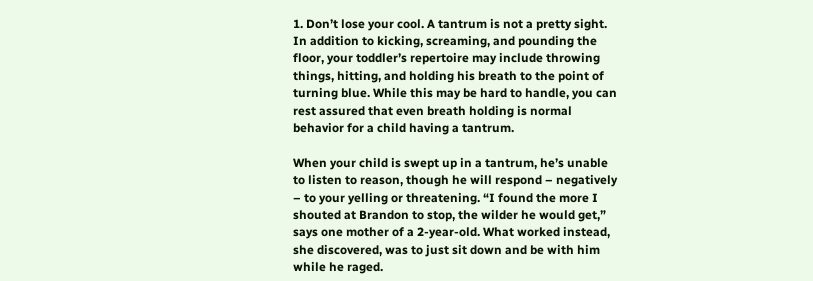1. Don’t lose your cool. A tantrum is not a pretty sight. In addition to kicking, screaming, and pounding the floor, your toddler’s repertoire may include throwing things, hitting, and holding his breath to the point of turning blue. While this may be hard to handle, you can rest assured that even breath holding is normal behavior for a child having a tantrum.

When your child is swept up in a tantrum, he’s unable to listen to reason, though he will respond – negatively – to your yelling or threatening. “I found the more I shouted at Brandon to stop, the wilder he would get,” says one mother of a 2-year-old. What worked instead, she discovered, was to just sit down and be with him while he raged.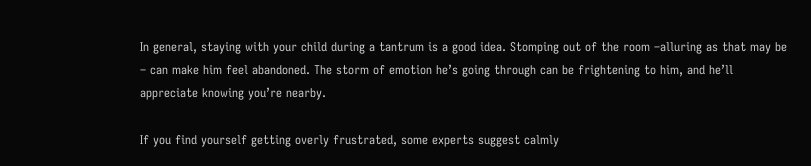In general, staying with your child during a tantrum is a good idea. Stomping out of the room –alluring as that may be – can make him feel abandoned. The storm of emotion he’s going through can be frightening to him, and he’ll appreciate knowing you’re nearby.

If you find yourself getting overly frustrated, some experts suggest calmly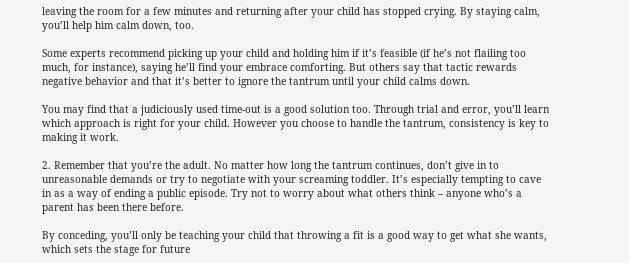leaving the room for a few minutes and returning after your child has stopped crying. By staying calm, you’ll help him calm down, too.

Some experts recommend picking up your child and holding him if it’s feasible (if he’s not flailing too much, for instance), saying he’ll find your embrace comforting. But others say that tactic rewards negative behavior and that it’s better to ignore the tantrum until your child calms down.

You may find that a judiciously used time-out is a good solution too. Through trial and error, you’ll learn which approach is right for your child. However you choose to handle the tantrum, consistency is key to making it work.

2. Remember that you’re the adult. No matter how long the tantrum continues, don’t give in to unreasonable demands or try to negotiate with your screaming toddler. It’s especially tempting to cave in as a way of ending a public episode. Try not to worry about what others think – anyone who’s a parent has been there before.

By conceding, you’ll only be teaching your child that throwing a fit is a good way to get what she wants, which sets the stage for future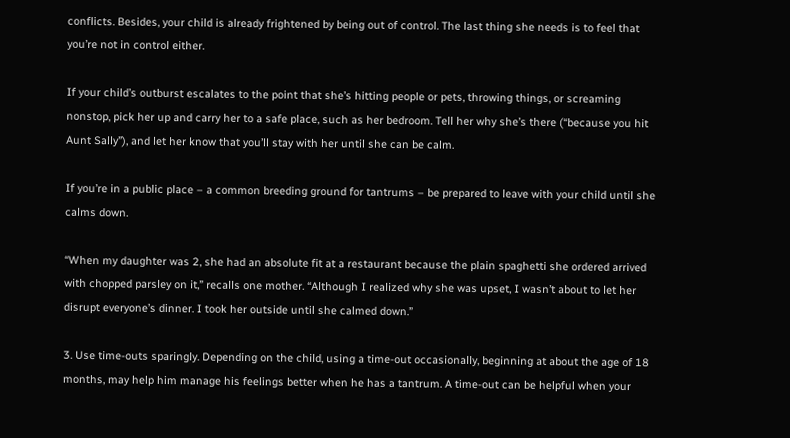conflicts. Besides, your child is already frightened by being out of control. The last thing she needs is to feel that you’re not in control either.

If your child’s outburst escalates to the point that she’s hitting people or pets, throwing things, or screaming nonstop, pick her up and carry her to a safe place, such as her bedroom. Tell her why she’s there (“because you hit Aunt Sally”), and let her know that you’ll stay with her until she can be calm.

If you’re in a public place – a common breeding ground for tantrums – be prepared to leave with your child until she calms down.

“When my daughter was 2, she had an absolute fit at a restaurant because the plain spaghetti she ordered arrived with chopped parsley on it,” recalls one mother. “Although I realized why she was upset, I wasn’t about to let her disrupt everyone’s dinner. I took her outside until she calmed down.”

3. Use time-outs sparingly. Depending on the child, using a time-out occasionally, beginning at about the age of 18 months, may help him manage his feelings better when he has a tantrum. A time-out can be helpful when your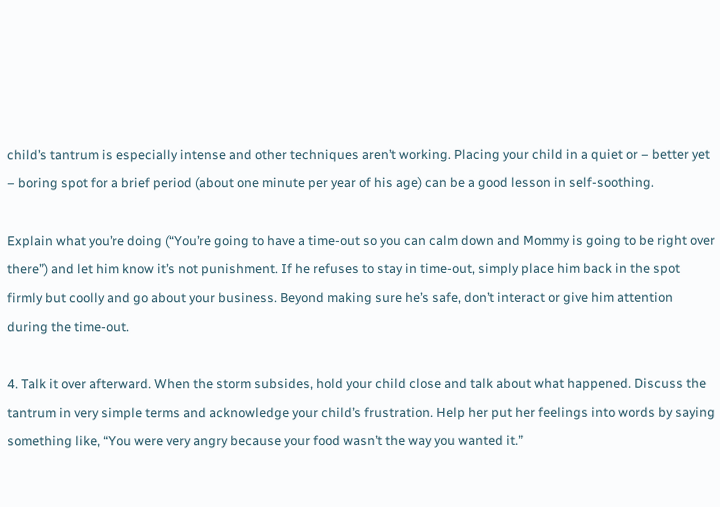child’s tantrum is especially intense and other techniques aren’t working. Placing your child in a quiet or – better yet – boring spot for a brief period (about one minute per year of his age) can be a good lesson in self-soothing.

Explain what you’re doing (“You’re going to have a time-out so you can calm down and Mommy is going to be right over there”) and let him know it’s not punishment. If he refuses to stay in time-out, simply place him back in the spot firmly but coolly and go about your business. Beyond making sure he’s safe, don’t interact or give him attention during the time-out.

4. Talk it over afterward. When the storm subsides, hold your child close and talk about what happened. Discuss the tantrum in very simple terms and acknowledge your child’s frustration. Help her put her feelings into words by saying something like, “You were very angry because your food wasn’t the way you wanted it.”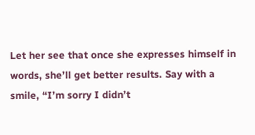Let her see that once she expresses himself in words, she’ll get better results. Say with a smile, “I’m sorry I didn’t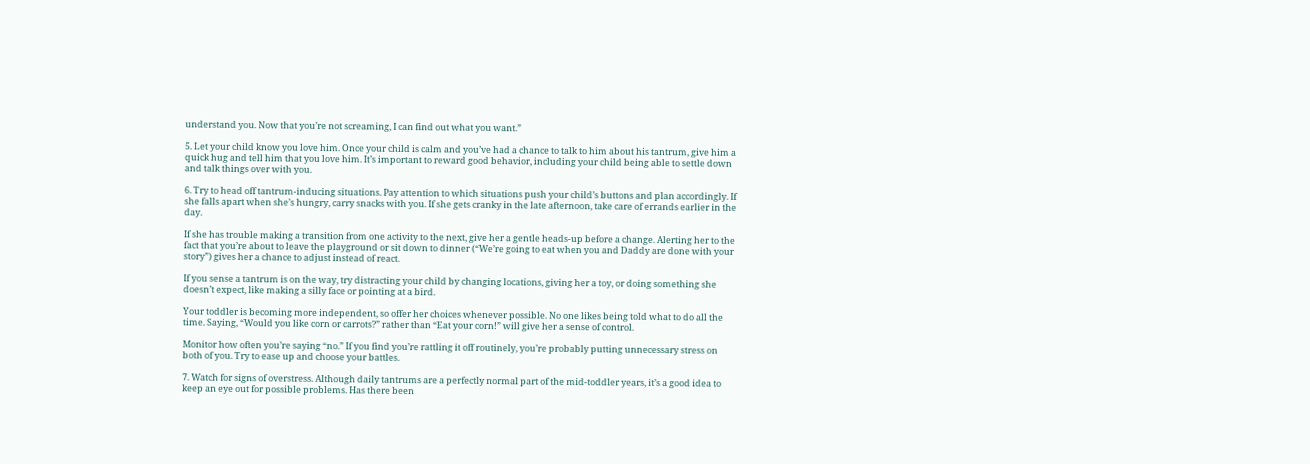understand you. Now that you’re not screaming, I can find out what you want.”

5. Let your child know you love him. Once your child is calm and you’ve had a chance to talk to him about his tantrum, give him a quick hug and tell him that you love him. It’s important to reward good behavior, including your child being able to settle down and talk things over with you.

6. Try to head off tantrum-inducing situations. Pay attention to which situations push your child’s buttons and plan accordingly. If she falls apart when she’s hungry, carry snacks with you. If she gets cranky in the late afternoon, take care of errands earlier in the day.

If she has trouble making a transition from one activity to the next, give her a gentle heads-up before a change. Alerting her to the fact that you’re about to leave the playground or sit down to dinner (“We’re going to eat when you and Daddy are done with your story”) gives her a chance to adjust instead of react.

If you sense a tantrum is on the way, try distracting your child by changing locations, giving her a toy, or doing something she doesn’t expect, like making a silly face or pointing at a bird.

Your toddler is becoming more independent, so offer her choices whenever possible. No one likes being told what to do all the time. Saying, “Would you like corn or carrots?” rather than “Eat your corn!” will give her a sense of control.

Monitor how often you’re saying “no.” If you find you’re rattling it off routinely, you’re probably putting unnecessary stress on both of you. Try to ease up and choose your battles.

7. Watch for signs of overstress. Although daily tantrums are a perfectly normal part of the mid-toddler years, it’s a good idea to keep an eye out for possible problems. Has there been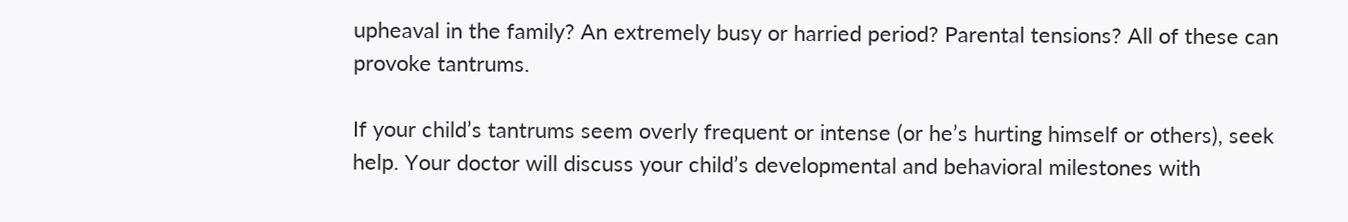upheaval in the family? An extremely busy or harried period? Parental tensions? All of these can provoke tantrums.

If your child’s tantrums seem overly frequent or intense (or he’s hurting himself or others), seek help. Your doctor will discuss your child’s developmental and behavioral milestones with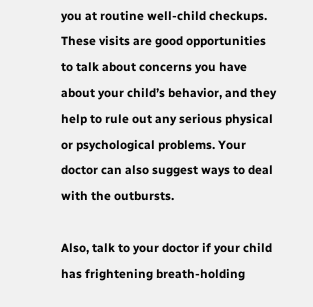you at routine well-child checkups. These visits are good opportunities to talk about concerns you have about your child’s behavior, and they help to rule out any serious physical or psychological problems. Your doctor can also suggest ways to deal with the outbursts.

Also, talk to your doctor if your child has frightening breath-holding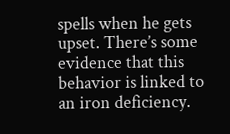spells when he gets upset. There’s some evidence that this behavior is linked to an iron deficiency.